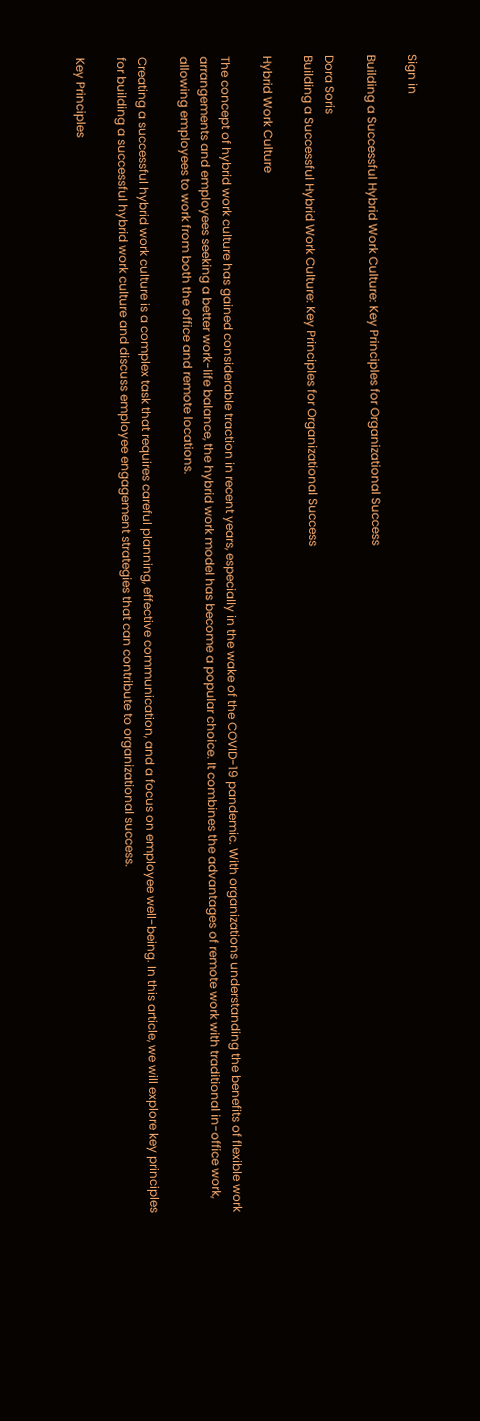Sign in

Building a Successful Hybrid Work Culture: Key Principles for Organizational Success

Dora Soris
Building a Successful Hybrid Work Culture: Key Principles for Organizational Success

Hybrid Work Culture

The concept of hybrid work culture has gained considerable traction in recent years, especially in the wake of the COVID-19 pandemic. With organizations understanding the benefits of flexible work arrangements and employees seeking a better work-life balance, the hybrid work model has become a popular choice. It combines the advantages of remote work with traditional in-office work, allowing employees to work from both the office and remote locations.

Creating a successful hybrid work culture is a complex task that requires careful planning, effective communication, and a focus on employee well-being. In this article, we will explore key principles for building a successful hybrid work culture and discuss employee engagement strategies that can contribute to organizational success.

Key Principles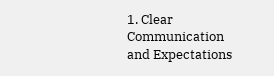1. Clear Communication and Expectations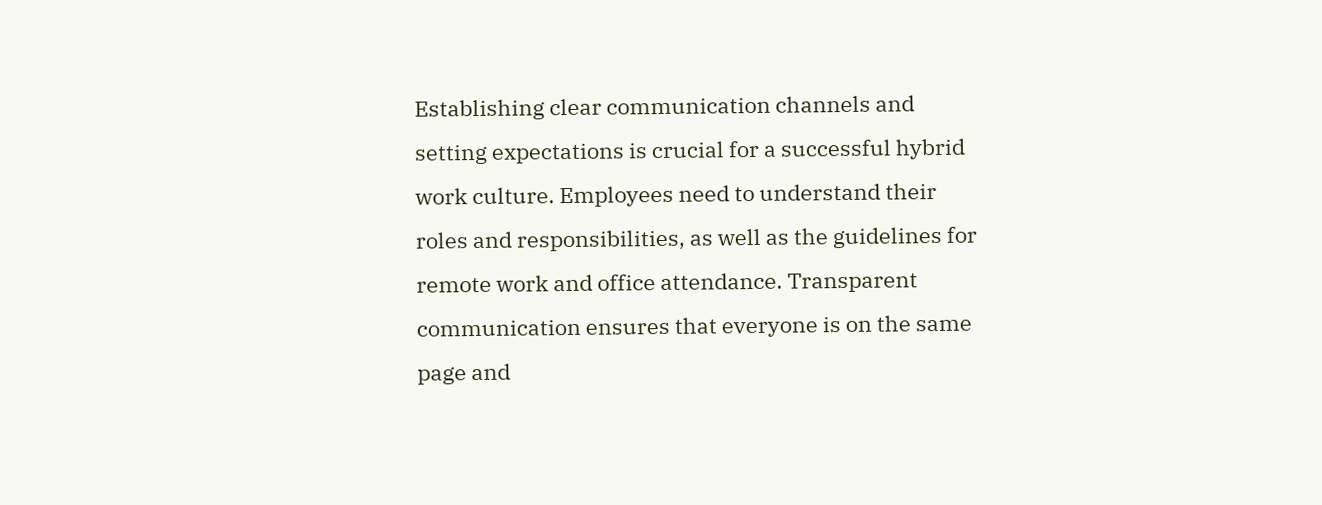Establishing clear communication channels and setting expectations is crucial for a successful hybrid work culture. Employees need to understand their roles and responsibilities, as well as the guidelines for remote work and office attendance. Transparent communication ensures that everyone is on the same page and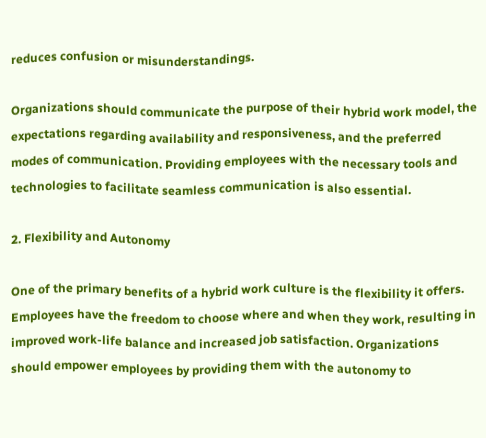reduces confusion or misunderstandings.

Organizations should communicate the purpose of their hybrid work model, the expectations regarding availability and responsiveness, and the preferred modes of communication. Providing employees with the necessary tools and technologies to facilitate seamless communication is also essential.

2. Flexibility and Autonomy

One of the primary benefits of a hybrid work culture is the flexibility it offers. Employees have the freedom to choose where and when they work, resulting in improved work-life balance and increased job satisfaction. Organizations should empower employees by providing them with the autonomy to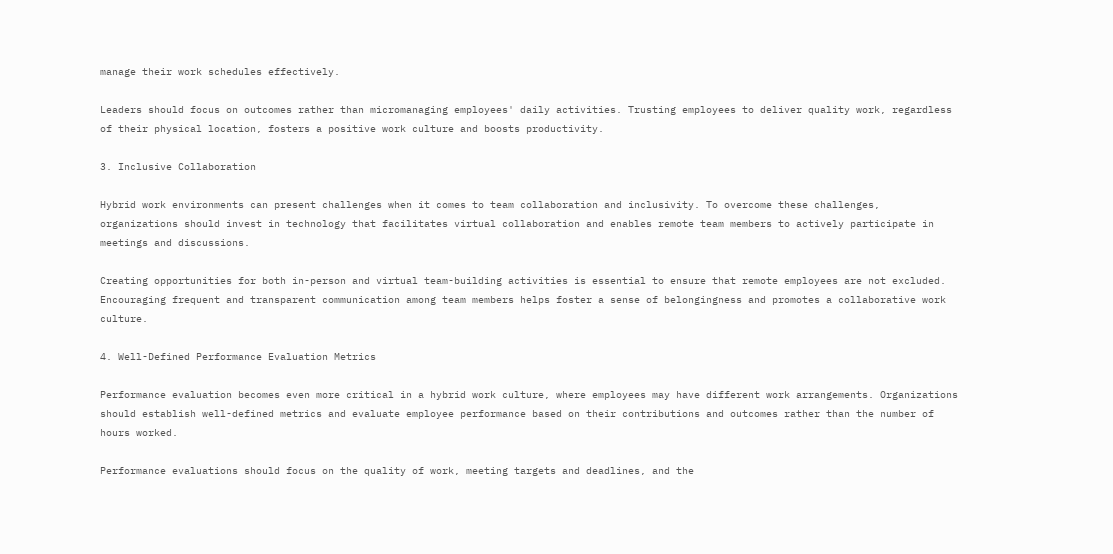manage their work schedules effectively.

Leaders should focus on outcomes rather than micromanaging employees' daily activities. Trusting employees to deliver quality work, regardless of their physical location, fosters a positive work culture and boosts productivity.

3. Inclusive Collaboration

Hybrid work environments can present challenges when it comes to team collaboration and inclusivity. To overcome these challenges, organizations should invest in technology that facilitates virtual collaboration and enables remote team members to actively participate in meetings and discussions.

Creating opportunities for both in-person and virtual team-building activities is essential to ensure that remote employees are not excluded. Encouraging frequent and transparent communication among team members helps foster a sense of belongingness and promotes a collaborative work culture.

4. Well-Defined Performance Evaluation Metrics

Performance evaluation becomes even more critical in a hybrid work culture, where employees may have different work arrangements. Organizations should establish well-defined metrics and evaluate employee performance based on their contributions and outcomes rather than the number of hours worked.

Performance evaluations should focus on the quality of work, meeting targets and deadlines, and the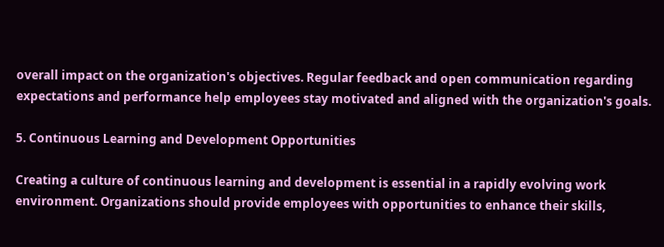overall impact on the organization's objectives. Regular feedback and open communication regarding expectations and performance help employees stay motivated and aligned with the organization's goals.

5. Continuous Learning and Development Opportunities

Creating a culture of continuous learning and development is essential in a rapidly evolving work environment. Organizations should provide employees with opportunities to enhance their skills,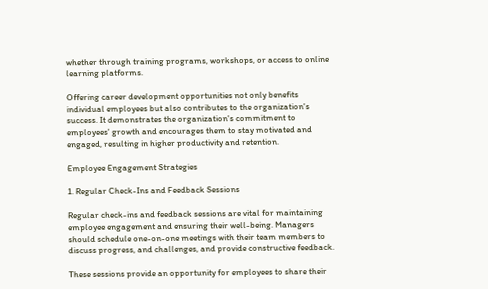whether through training programs, workshops, or access to online learning platforms.

Offering career development opportunities not only benefits individual employees but also contributes to the organization's success. It demonstrates the organization's commitment to employees' growth and encourages them to stay motivated and engaged, resulting in higher productivity and retention.

Employee Engagement Strategies

1. Regular Check-Ins and Feedback Sessions

Regular check-ins and feedback sessions are vital for maintaining employee engagement and ensuring their well-being. Managers should schedule one-on-one meetings with their team members to discuss progress, and challenges, and provide constructive feedback.

These sessions provide an opportunity for employees to share their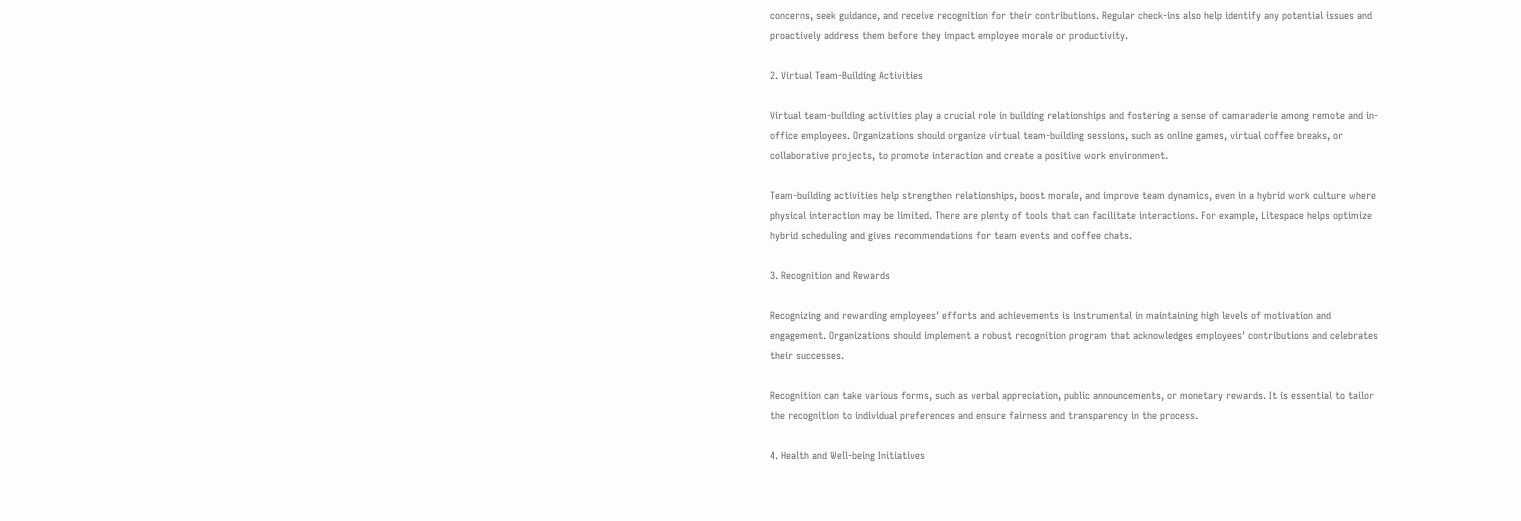concerns, seek guidance, and receive recognition for their contributions. Regular check-ins also help identify any potential issues and proactively address them before they impact employee morale or productivity.

2. Virtual Team-Building Activities

Virtual team-building activities play a crucial role in building relationships and fostering a sense of camaraderie among remote and in-office employees. Organizations should organize virtual team-building sessions, such as online games, virtual coffee breaks, or collaborative projects, to promote interaction and create a positive work environment.

Team-building activities help strengthen relationships, boost morale, and improve team dynamics, even in a hybrid work culture where physical interaction may be limited. There are plenty of tools that can facilitate interactions. For example, Litespace helps optimize hybrid scheduling and gives recommendations for team events and coffee chats.

3. Recognition and Rewards

Recognizing and rewarding employees' efforts and achievements is instrumental in maintaining high levels of motivation and engagement. Organizations should implement a robust recognition program that acknowledges employees' contributions and celebrates their successes.

Recognition can take various forms, such as verbal appreciation, public announcements, or monetary rewards. It is essential to tailor the recognition to individual preferences and ensure fairness and transparency in the process.

4. Health and Well-being Initiatives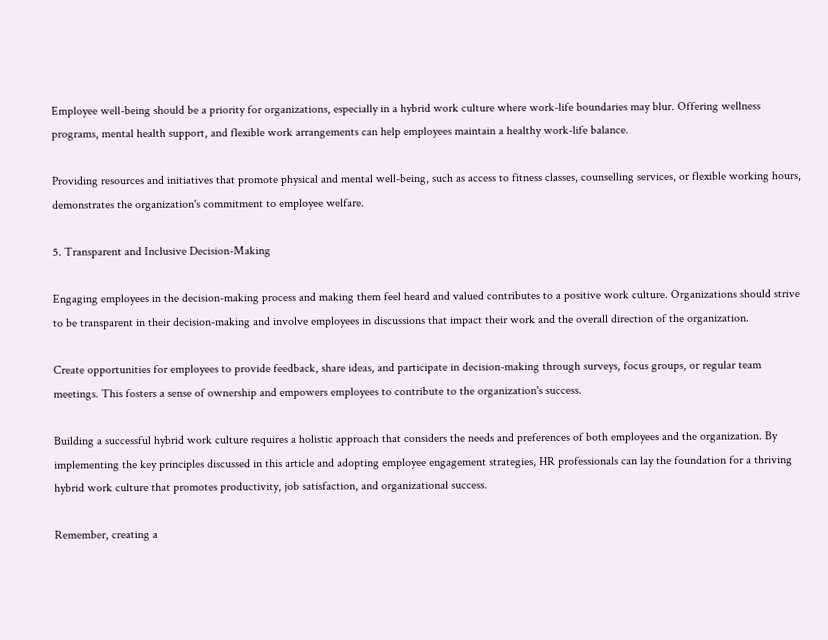Employee well-being should be a priority for organizations, especially in a hybrid work culture where work-life boundaries may blur. Offering wellness programs, mental health support, and flexible work arrangements can help employees maintain a healthy work-life balance.

Providing resources and initiatives that promote physical and mental well-being, such as access to fitness classes, counselling services, or flexible working hours, demonstrates the organization's commitment to employee welfare.

5. Transparent and Inclusive Decision-Making

Engaging employees in the decision-making process and making them feel heard and valued contributes to a positive work culture. Organizations should strive to be transparent in their decision-making and involve employees in discussions that impact their work and the overall direction of the organization.

Create opportunities for employees to provide feedback, share ideas, and participate in decision-making through surveys, focus groups, or regular team meetings. This fosters a sense of ownership and empowers employees to contribute to the organization's success.

Building a successful hybrid work culture requires a holistic approach that considers the needs and preferences of both employees and the organization. By implementing the key principles discussed in this article and adopting employee engagement strategies, HR professionals can lay the foundation for a thriving hybrid work culture that promotes productivity, job satisfaction, and organizational success.

Remember, creating a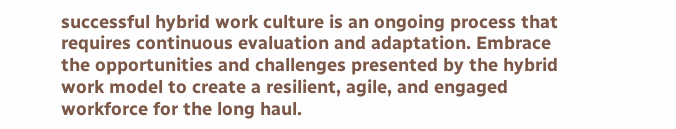successful hybrid work culture is an ongoing process that requires continuous evaluation and adaptation. Embrace the opportunities and challenges presented by the hybrid work model to create a resilient, agile, and engaged workforce for the long haul.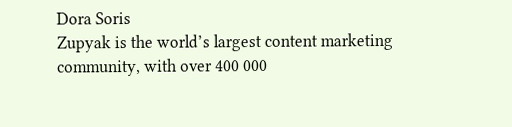Dora Soris
Zupyak is the world’s largest content marketing community, with over 400 000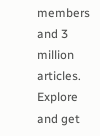members and 3 million articles. Explore and get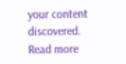your content discovered.
Read more